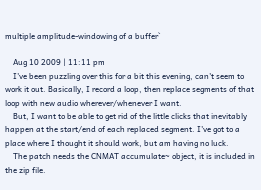multiple amplitude-windowing of a buffer`

    Aug 10 2009 | 11:11 pm
    I've been puzzling over this for a bit this evening, can't seem to work it out. Basically, I record a loop, then replace segments of that loop with new audio wherever/whenever I want.
    But, I want to be able to get rid of the little clicks that inevitably happen at the start/end of each replaced segment. I've got to a place where I thought it should work, but am having no luck.
    The patch needs the CNMAT accumulate~ object, it is included in the zip file.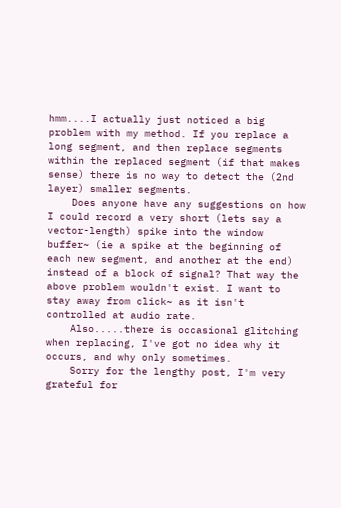hmm....I actually just noticed a big problem with my method. If you replace a long segment, and then replace segments within the replaced segment (if that makes sense) there is no way to detect the (2nd layer) smaller segments.
    Does anyone have any suggestions on how I could record a very short (lets say a vector-length) spike into the window buffer~ (ie a spike at the beginning of each new segment, and another at the end) instead of a block of signal? That way the above problem wouldn't exist. I want to stay away from click~ as it isn't controlled at audio rate.
    Also.....there is occasional glitching when replacing, I've got no idea why it occurs, and why only sometimes.
    Sorry for the lengthy post, I'm very grateful for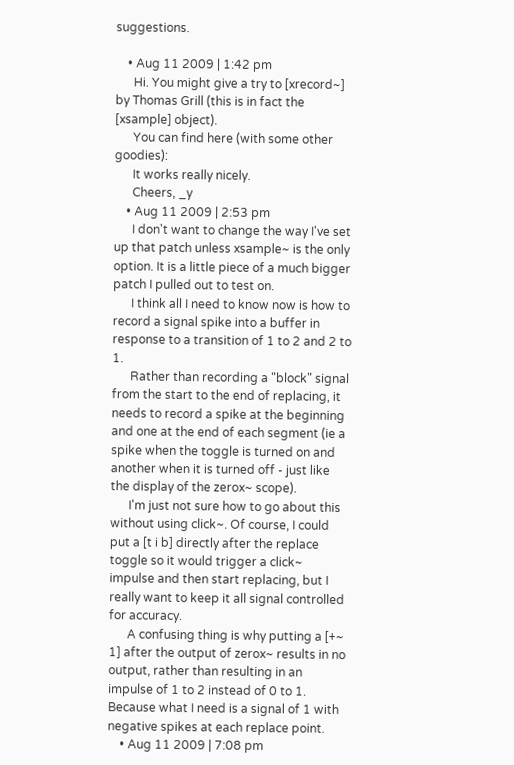suggestions.

    • Aug 11 2009 | 1:42 pm
      Hi. You might give a try to [xrecord~] by Thomas Grill (this is in fact the [xsample] object).
      You can find here (with some other goodies):
      It works really nicely.
      Cheers, _y
    • Aug 11 2009 | 2:53 pm
      I don't want to change the way I've set up that patch unless xsample~ is the only option. It is a little piece of a much bigger patch I pulled out to test on.
      I think all I need to know now is how to record a signal spike into a buffer in response to a transition of 1 to 2 and 2 to 1.
      Rather than recording a "block" signal from the start to the end of replacing, it needs to record a spike at the beginning and one at the end of each segment (ie a spike when the toggle is turned on and another when it is turned off - just like the display of the zerox~ scope).
      I'm just not sure how to go about this without using click~. Of course, I could put a [t i b] directly after the replace toggle so it would trigger a click~ impulse and then start replacing, but I really want to keep it all signal controlled for accuracy.
      A confusing thing is why putting a [+~ 1] after the output of zerox~ results in no output, rather than resulting in an impulse of 1 to 2 instead of 0 to 1. Because what I need is a signal of 1 with negative spikes at each replace point.
    • Aug 11 2009 | 7:08 pm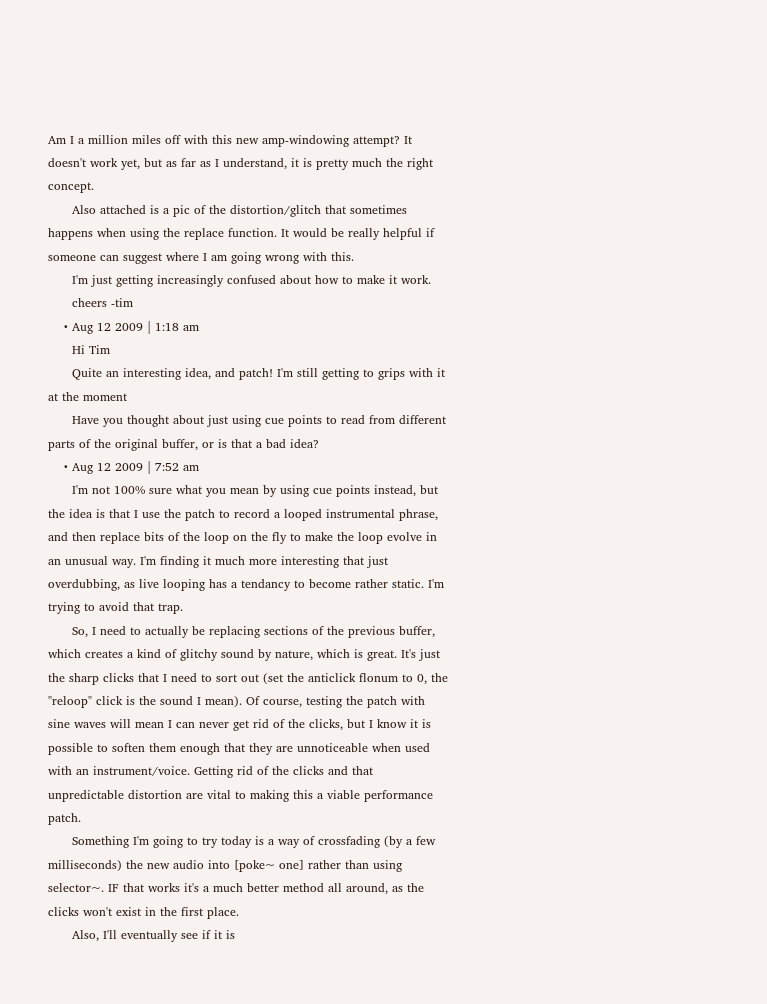Am I a million miles off with this new amp-windowing attempt? It doesn't work yet, but as far as I understand, it is pretty much the right concept.
      Also attached is a pic of the distortion/glitch that sometimes happens when using the replace function. It would be really helpful if someone can suggest where I am going wrong with this.
      I'm just getting increasingly confused about how to make it work.
      cheers -tim
    • Aug 12 2009 | 1:18 am
      Hi Tim
      Quite an interesting idea, and patch! I'm still getting to grips with it at the moment
      Have you thought about just using cue points to read from different parts of the original buffer, or is that a bad idea?
    • Aug 12 2009 | 7:52 am
      I'm not 100% sure what you mean by using cue points instead, but the idea is that I use the patch to record a looped instrumental phrase, and then replace bits of the loop on the fly to make the loop evolve in an unusual way. I'm finding it much more interesting that just overdubbing, as live looping has a tendancy to become rather static. I'm trying to avoid that trap.
      So, I need to actually be replacing sections of the previous buffer, which creates a kind of glitchy sound by nature, which is great. It's just the sharp clicks that I need to sort out (set the anticlick flonum to 0, the "reloop" click is the sound I mean). Of course, testing the patch with sine waves will mean I can never get rid of the clicks, but I know it is possible to soften them enough that they are unnoticeable when used with an instrument/voice. Getting rid of the clicks and that unpredictable distortion are vital to making this a viable performance patch.
      Something I'm going to try today is a way of crossfading (by a few milliseconds) the new audio into [poke~ one] rather than using selector~. IF that works it's a much better method all around, as the clicks won't exist in the first place.
      Also, I'll eventually see if it is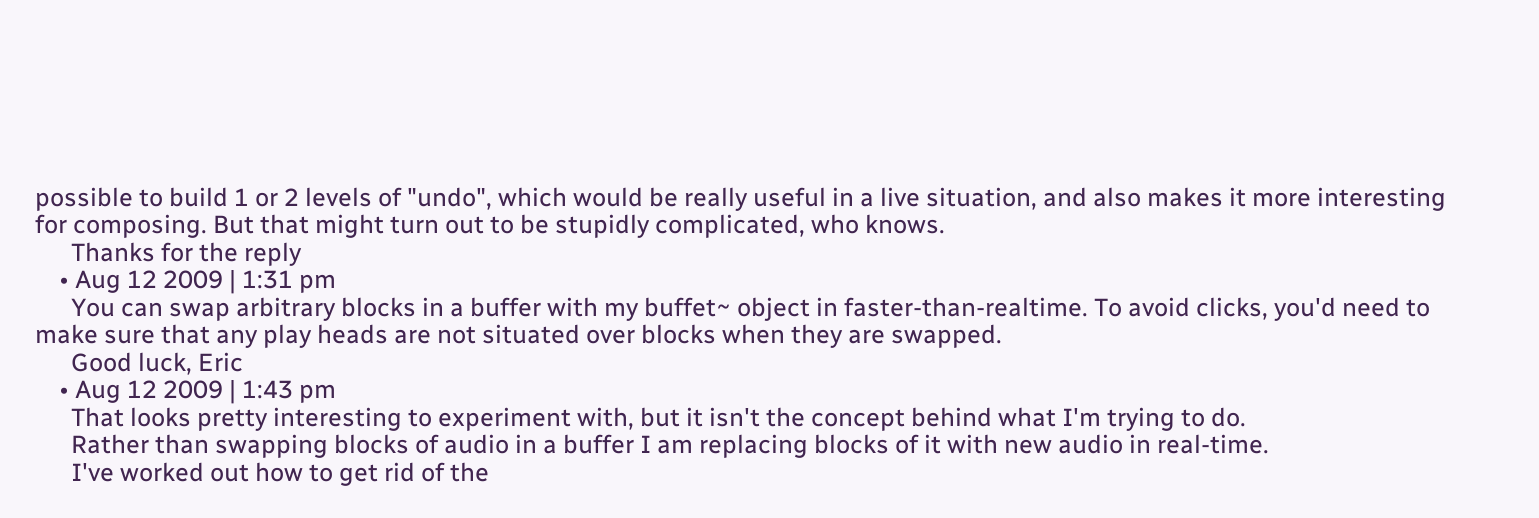possible to build 1 or 2 levels of "undo", which would be really useful in a live situation, and also makes it more interesting for composing. But that might turn out to be stupidly complicated, who knows.
      Thanks for the reply
    • Aug 12 2009 | 1:31 pm
      You can swap arbitrary blocks in a buffer with my buffet~ object in faster-than-realtime. To avoid clicks, you'd need to make sure that any play heads are not situated over blocks when they are swapped.
      Good luck, Eric
    • Aug 12 2009 | 1:43 pm
      That looks pretty interesting to experiment with, but it isn't the concept behind what I'm trying to do.
      Rather than swapping blocks of audio in a buffer I am replacing blocks of it with new audio in real-time.
      I've worked out how to get rid of the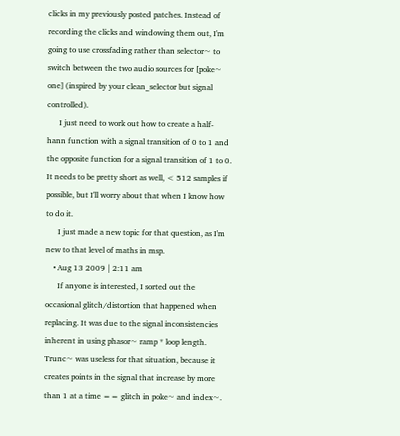clicks in my previously posted patches. Instead of recording the clicks and windowing them out, I'm going to use crossfading rather than selector~ to switch between the two audio sources for [poke~ one] (inspired by your clean_selector but signal controlled).
      I just need to work out how to create a half-hann function with a signal transition of 0 to 1 and the opposite function for a signal transition of 1 to 0. It needs to be pretty short as well, < 512 samples if possible, but I'll worry about that when I know how to do it.
      I just made a new topic for that question, as I'm new to that level of maths in msp.
    • Aug 13 2009 | 2:11 am
      If anyone is interested, I sorted out the occasional glitch/distortion that happened when replacing. It was due to the signal inconsistencies inherent in using phasor~ ramp * loop length. Trunc~ was useless for that situation, because it creates points in the signal that increase by more than 1 at a time == glitch in poke~ and index~.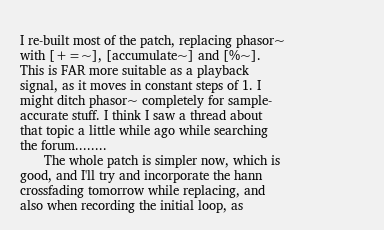I re-built most of the patch, replacing phasor~ with [+=~], [accumulate~] and [%~]. This is FAR more suitable as a playback signal, as it moves in constant steps of 1. I might ditch phasor~ completely for sample-accurate stuff. I think I saw a thread about that topic a little while ago while searching the forum........
      The whole patch is simpler now, which is good, and I'll try and incorporate the hann crossfading tomorrow while replacing, and also when recording the initial loop, as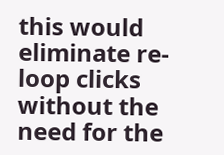this would eliminate re-loop clicks without the need for the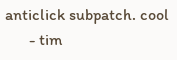anticlick subpatch. cool
      - tim